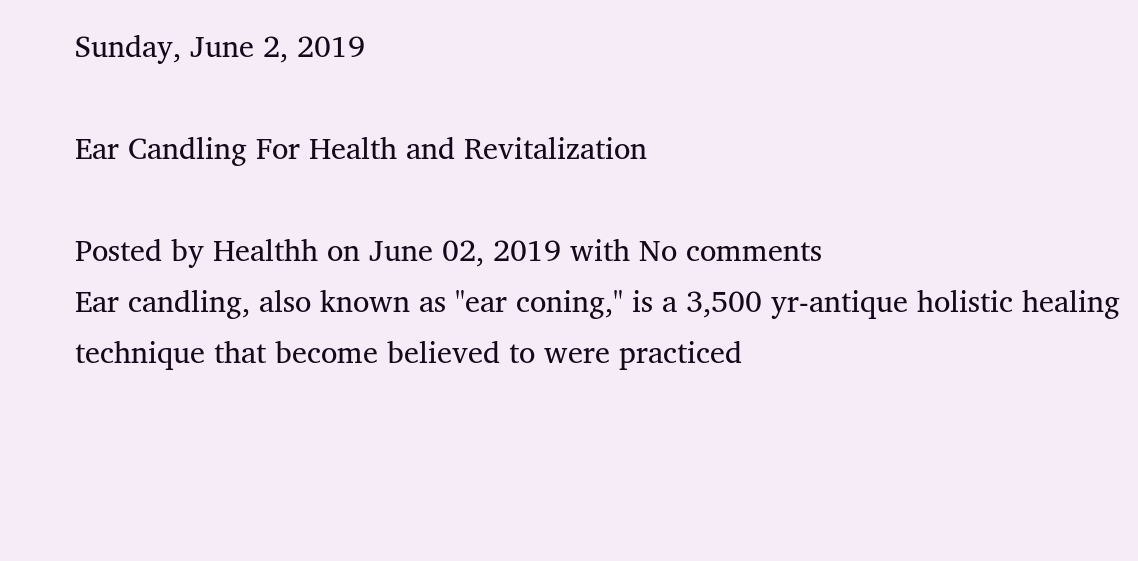Sunday, June 2, 2019

Ear Candling For Health and Revitalization

Posted by Healthh on June 02, 2019 with No comments
Ear candling, also known as "ear coning," is a 3,500 yr-antique holistic healing technique that become believed to were practiced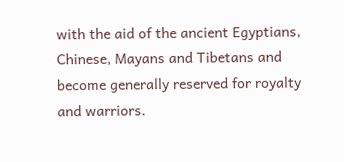with the aid of the ancient Egyptians, Chinese, Mayans and Tibetans and become generally reserved for royalty and warriors.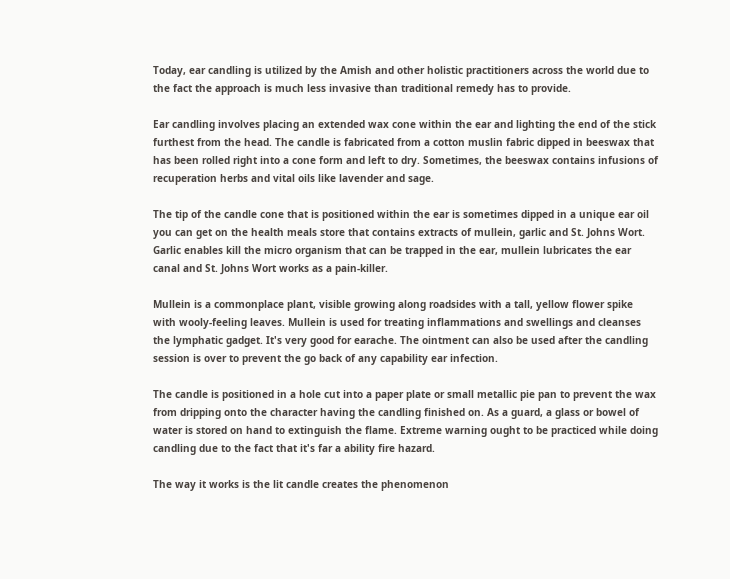Today, ear candling is utilized by the Amish and other holistic practitioners across the world due to the fact the approach is much less invasive than traditional remedy has to provide.

Ear candling involves placing an extended wax cone within the ear and lighting the end of the stick furthest from the head. The candle is fabricated from a cotton muslin fabric dipped in beeswax that has been rolled right into a cone form and left to dry. Sometimes, the beeswax contains infusions of recuperation herbs and vital oils like lavender and sage.

The tip of the candle cone that is positioned within the ear is sometimes dipped in a unique ear oil you can get on the health meals store that contains extracts of mullein, garlic and St. Johns Wort. Garlic enables kill the micro organism that can be trapped in the ear, mullein lubricates the ear canal and St. Johns Wort works as a pain-killer.

Mullein is a commonplace plant, visible growing along roadsides with a tall, yellow flower spike with wooly-feeling leaves. Mullein is used for treating inflammations and swellings and cleanses the lymphatic gadget. It's very good for earache. The ointment can also be used after the candling session is over to prevent the go back of any capability ear infection.

The candle is positioned in a hole cut into a paper plate or small metallic pie pan to prevent the wax from dripping onto the character having the candling finished on. As a guard, a glass or bowel of water is stored on hand to extinguish the flame. Extreme warning ought to be practiced while doing candling due to the fact that it's far a ability fire hazard.

The way it works is the lit candle creates the phenomenon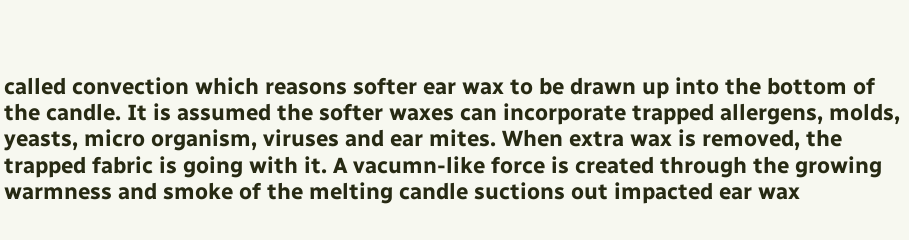called convection which reasons softer ear wax to be drawn up into the bottom of the candle. It is assumed the softer waxes can incorporate trapped allergens, molds, yeasts, micro organism, viruses and ear mites. When extra wax is removed, the trapped fabric is going with it. A vacumn-like force is created through the growing warmness and smoke of the melting candle suctions out impacted ear wax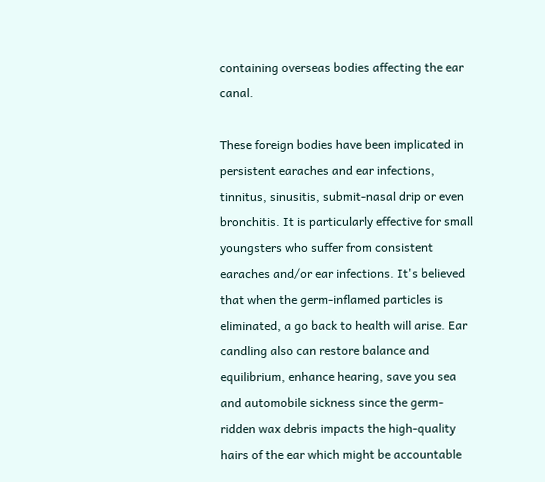containing overseas bodies affecting the ear canal.

These foreign bodies have been implicated in persistent earaches and ear infections, tinnitus, sinusitis, submit-nasal drip or even bronchitis. It is particularly effective for small youngsters who suffer from consistent earaches and/or ear infections. It's believed that when the germ-inflamed particles is eliminated, a go back to health will arise. Ear candling also can restore balance and equilibrium, enhance hearing, save you sea and automobile sickness since the germ-ridden wax debris impacts the high-quality hairs of the ear which might be accountable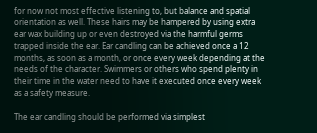for now not most effective listening to, but balance and spatial orientation as well. These hairs may be hampered by using extra ear wax building up or even destroyed via the harmful germs trapped inside the ear. Ear candling can be achieved once a 12 months, as soon as a month, or once every week depending at the needs of the character. Swimmers or others who spend plenty in their time in the water need to have it executed once every week as a safety measure.

The ear candling should be performed via simplest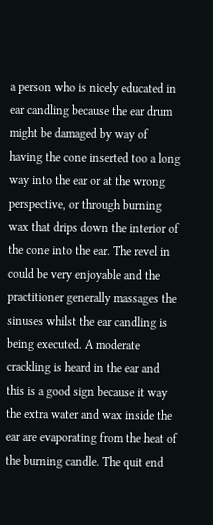a person who is nicely educated in ear candling because the ear drum might be damaged by way of having the cone inserted too a long way into the ear or at the wrong perspective, or through burning wax that drips down the interior of the cone into the ear. The revel in could be very enjoyable and the practitioner generally massages the sinuses whilst the ear candling is being executed. A moderate crackling is heard in the ear and this is a good sign because it way the extra water and wax inside the ear are evaporating from the heat of the burning candle. The quit end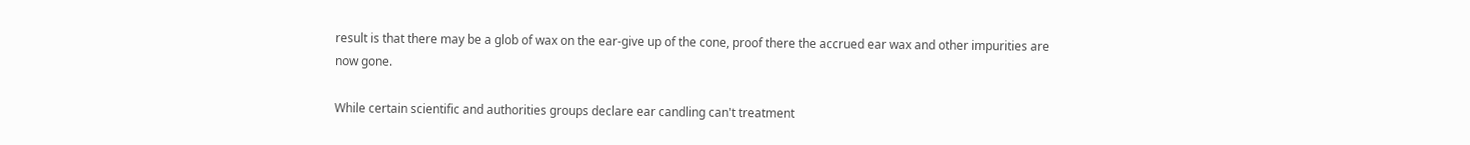result is that there may be a glob of wax on the ear-give up of the cone, proof there the accrued ear wax and other impurities are now gone.

While certain scientific and authorities groups declare ear candling can't treatment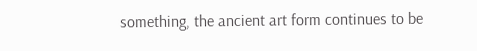something, the ancient art form continues to be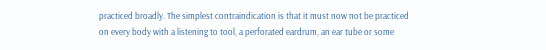practiced broadly. The simplest contraindication is that it must now not be practiced on every body with a listening to tool, a perforated eardrum, an ear tube or some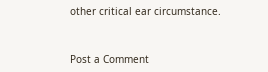other critical ear circumstance.


Post a Comment